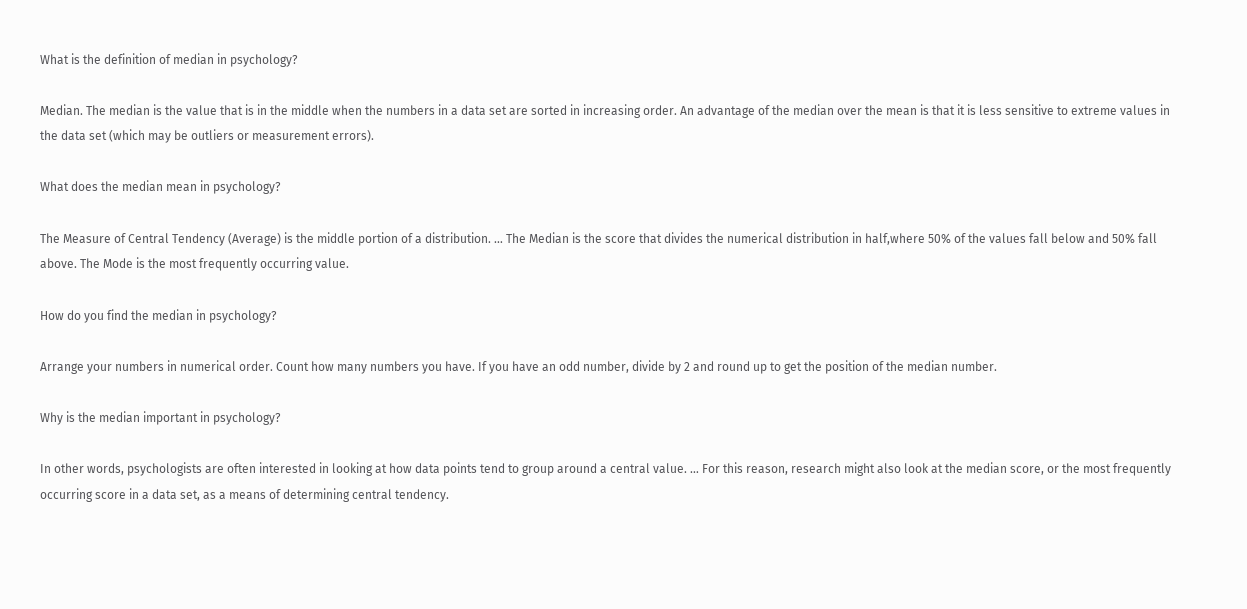What is the definition of median in psychology?

Median. The median is the value that is in the middle when the numbers in a data set are sorted in increasing order. An advantage of the median over the mean is that it is less sensitive to extreme values in the data set (which may be outliers or measurement errors).

What does the median mean in psychology?

The Measure of Central Tendency (Average) is the middle portion of a distribution. … The Median is the score that divides the numerical distribution in half,where 50% of the values fall below and 50% fall above. The Mode is the most frequently occurring value.

How do you find the median in psychology?

Arrange your numbers in numerical order. Count how many numbers you have. If you have an odd number, divide by 2 and round up to get the position of the median number.

Why is the median important in psychology?

In other words, psychologists are often interested in looking at how data points tend to group around a central value. … For this reason, research might also look at the median score, or the most frequently occurring score in a data set, as a means of determining central tendency.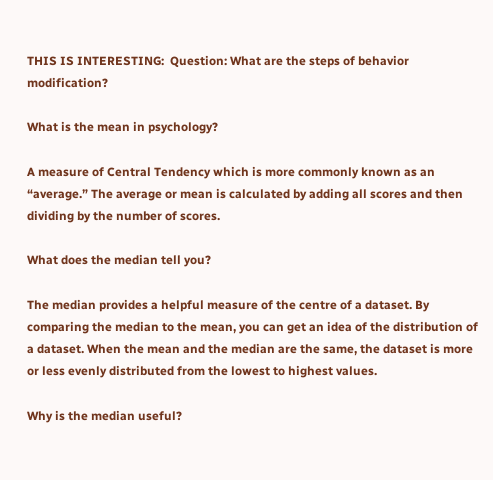THIS IS INTERESTING:  Question: What are the steps of behavior modification?

What is the mean in psychology?

A measure of Central Tendency which is more commonly known as an “average.” The average or mean is calculated by adding all scores and then dividing by the number of scores.

What does the median tell you?

The median provides a helpful measure of the centre of a dataset. By comparing the median to the mean, you can get an idea of the distribution of a dataset. When the mean and the median are the same, the dataset is more or less evenly distributed from the lowest to highest values.

Why is the median useful?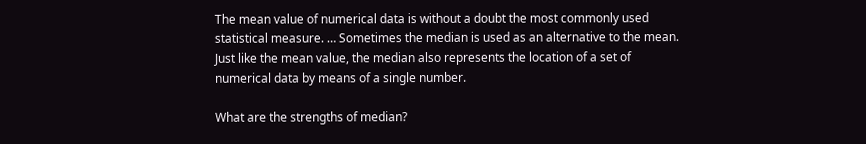The mean value of numerical data is without a doubt the most commonly used statistical measure. … Sometimes the median is used as an alternative to the mean. Just like the mean value, the median also represents the location of a set of numerical data by means of a single number.

What are the strengths of median?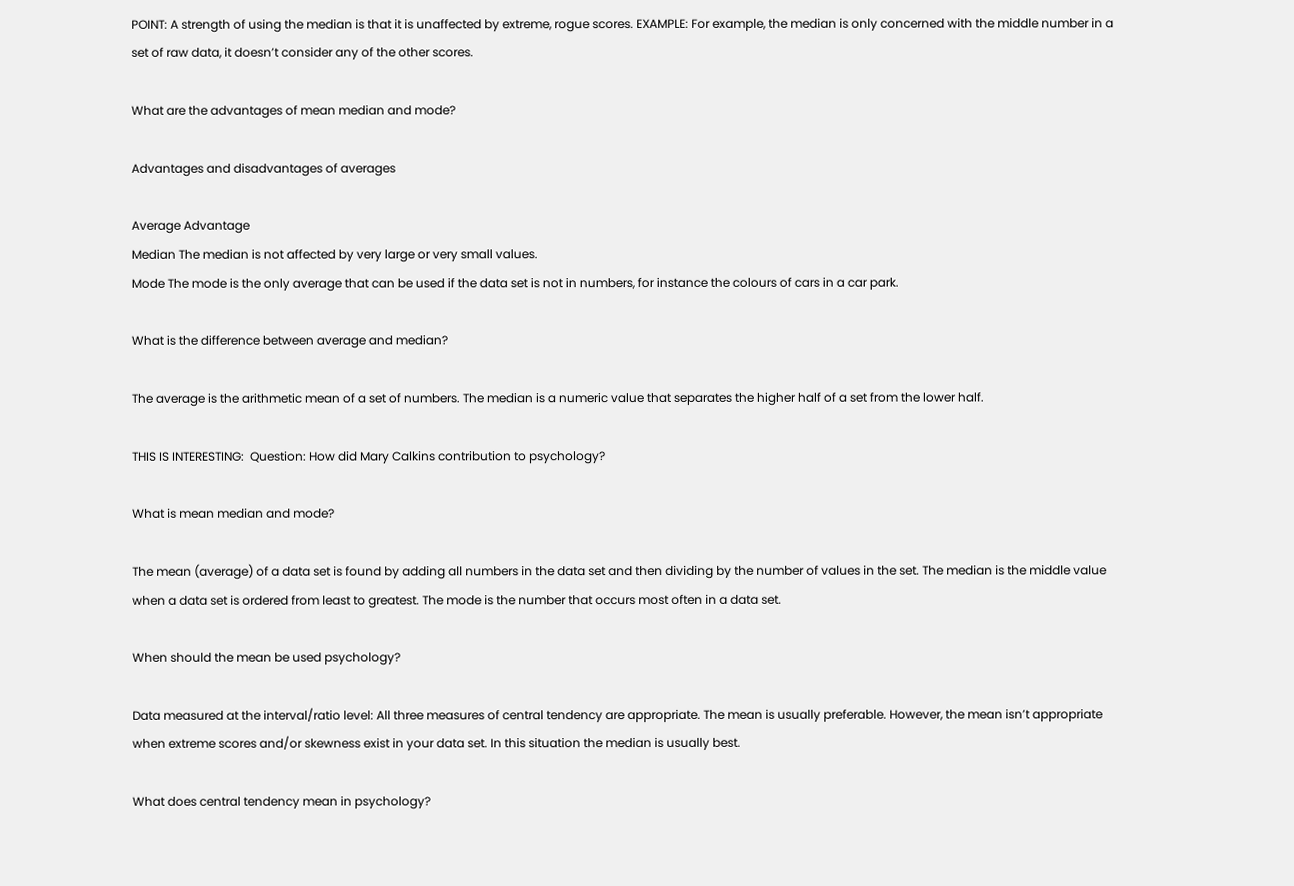POINT: A strength of using the median is that it is unaffected by extreme, rogue scores. EXAMPLE: For example, the median is only concerned with the middle number in a set of raw data, it doesn’t consider any of the other scores.

What are the advantages of mean median and mode?

Advantages and disadvantages of averages

Average Advantage
Median The median is not affected by very large or very small values.
Mode The mode is the only average that can be used if the data set is not in numbers, for instance the colours of cars in a car park.

What is the difference between average and median?

The average is the arithmetic mean of a set of numbers. The median is a numeric value that separates the higher half of a set from the lower half.

THIS IS INTERESTING:  Question: How did Mary Calkins contribution to psychology?

What is mean median and mode?

The mean (average) of a data set is found by adding all numbers in the data set and then dividing by the number of values in the set. The median is the middle value when a data set is ordered from least to greatest. The mode is the number that occurs most often in a data set.

When should the mean be used psychology?

Data measured at the interval/ratio level: All three measures of central tendency are appropriate. The mean is usually preferable. However, the mean isn’t appropriate when extreme scores and/or skewness exist in your data set. In this situation the median is usually best.

What does central tendency mean in psychology?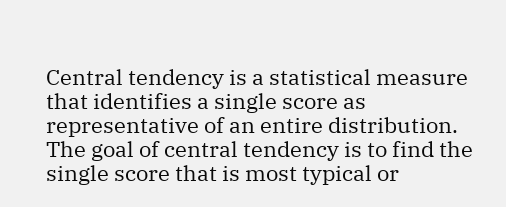Central tendency is a statistical measure that identifies a single score as representative of an entire distribution. The goal of central tendency is to find the single score that is most typical or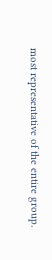most representative of the entire group.